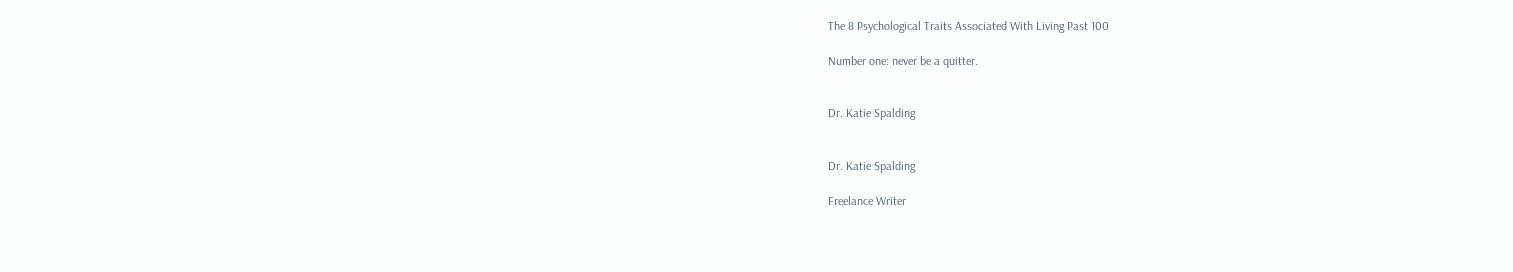The 8 Psychological Traits Associated With Living Past 100

Number one: never be a quitter.


Dr. Katie Spalding


Dr. Katie Spalding

Freelance Writer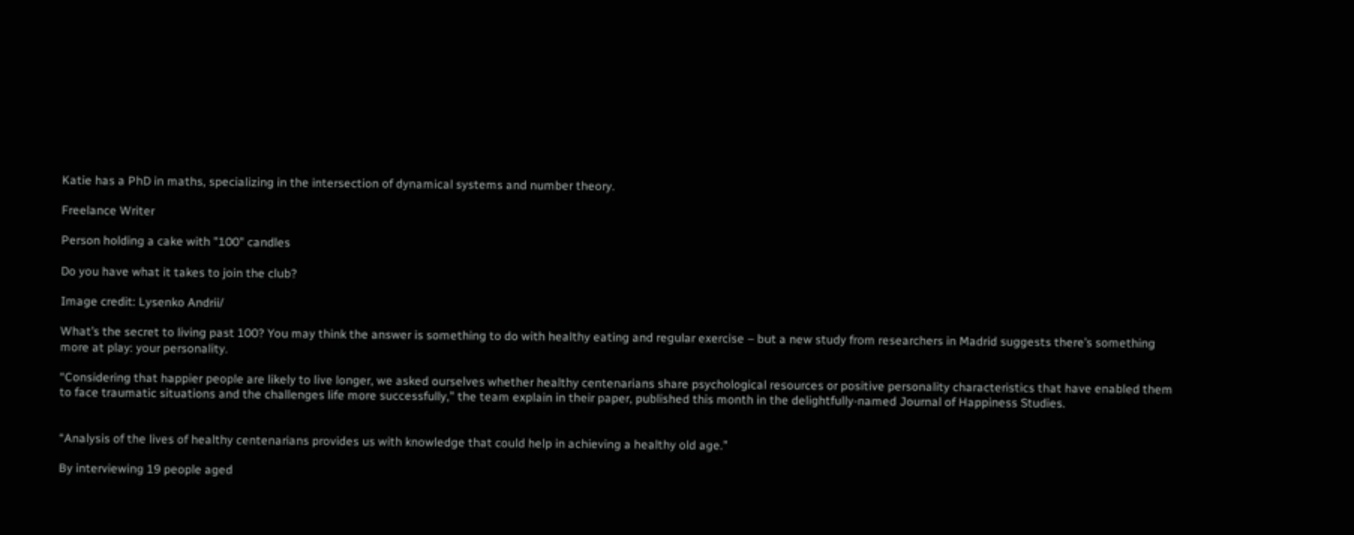Katie has a PhD in maths, specializing in the intersection of dynamical systems and number theory.

Freelance Writer

Person holding a cake with "100" candles

Do you have what it takes to join the club?

Image credit: Lysenko Andrii/

What’s the secret to living past 100? You may think the answer is something to do with healthy eating and regular exercise – but a new study from researchers in Madrid suggests there’s something more at play: your personality.

“Considering that happier people are likely to live longer, we asked ourselves whether healthy centenarians share psychological resources or positive personality characteristics that have enabled them to face traumatic situations and the challenges life more successfully,” the team explain in their paper, published this month in the delightfully-named Journal of Happiness Studies.


“Analysis of the lives of healthy centenarians provides us with knowledge that could help in achieving a healthy old age.”

By interviewing 19 people aged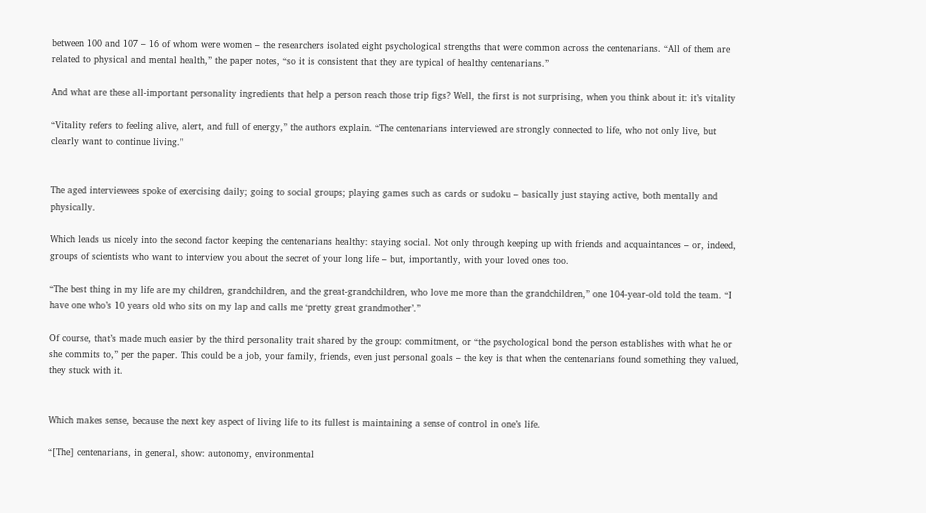between 100 and 107 – 16 of whom were women – the researchers isolated eight psychological strengths that were common across the centenarians. “All of them are related to physical and mental health,” the paper notes, “so it is consistent that they are typical of healthy centenarians.”

And what are these all-important personality ingredients that help a person reach those trip figs? Well, the first is not surprising, when you think about it: it’s vitality

“Vitality refers to feeling alive, alert, and full of energy,” the authors explain. “The centenarians interviewed are strongly connected to life, who not only live, but clearly want to continue living."


The aged interviewees spoke of exercising daily; going to social groups; playing games such as cards or sudoku – basically just staying active, both mentally and physically.

Which leads us nicely into the second factor keeping the centenarians healthy: staying social. Not only through keeping up with friends and acquaintances – or, indeed, groups of scientists who want to interview you about the secret of your long life – but, importantly, with your loved ones too.

“The best thing in my life are my children, grandchildren, and the great-grandchildren, who love me more than the grandchildren,” one 104-year-old told the team. “I have one who’s 10 years old who sits on my lap and calls me ‘pretty great grandmother’.”

Of course, that’s made much easier by the third personality trait shared by the group: commitment, or “the psychological bond the person establishes with what he or she commits to,” per the paper. This could be a job, your family, friends, even just personal goals – the key is that when the centenarians found something they valued, they stuck with it.


Which makes sense, because the next key aspect of living life to its fullest is maintaining a sense of control in one’s life.

“[The] centenarians, in general, show: autonomy, environmental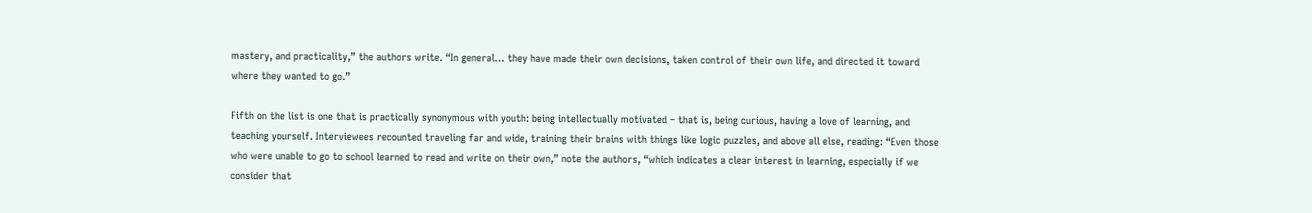mastery, and practicality,” the authors write. “In general… they have made their own decisions, taken control of their own life, and directed it toward where they wanted to go.”

Fifth on the list is one that is practically synonymous with youth: being intellectually motivated – that is, being curious, having a love of learning, and teaching yourself. Interviewees recounted traveling far and wide, training their brains with things like logic puzzles, and above all else, reading: “Even those who were unable to go to school learned to read and write on their own,” note the authors, “which indicates a clear interest in learning, especially if we consider that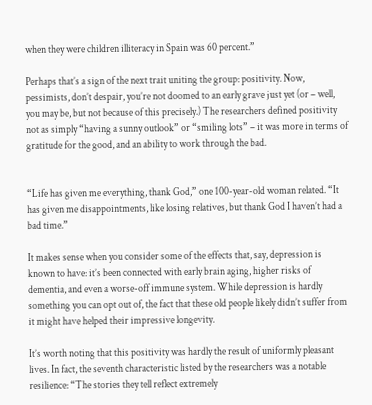when they were children illiteracy in Spain was 60 percent.”

Perhaps that’s a sign of the next trait uniting the group: positivity. Now, pessimists, don’t despair, you’re not doomed to an early grave just yet (or – well, you may be, but not because of this precisely.) The researchers defined positivity not as simply “having a sunny outlook” or “smiling lots” – it was more in terms of gratitude for the good, and an ability to work through the bad.


“Life has given me everything, thank God,” one 100-year-old woman related. “It has given me disappointments, like losing relatives, but thank God I haven’t had a bad time.”

It makes sense when you consider some of the effects that, say, depression is known to have: it’s been connected with early brain aging, higher risks of dementia, and even a worse-off immune system. While depression is hardly something you can opt out of, the fact that these old people likely didn’t suffer from it might have helped their impressive longevity.

It’s worth noting that this positivity was hardly the result of uniformly pleasant lives. In fact, the seventh characteristic listed by the researchers was a notable resilience: “The stories they tell reflect extremely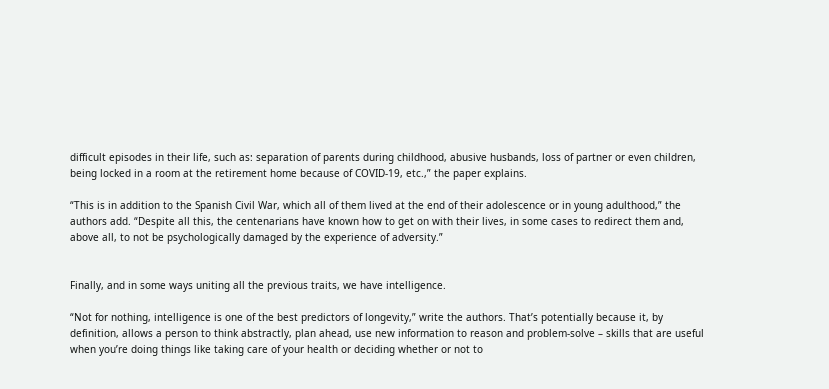difficult episodes in their life, such as: separation of parents during childhood, abusive husbands, loss of partner or even children, being locked in a room at the retirement home because of COVID-19, etc.,” the paper explains.

“This is in addition to the Spanish Civil War, which all of them lived at the end of their adolescence or in young adulthood,” the authors add. “Despite all this, the centenarians have known how to get on with their lives, in some cases to redirect them and, above all, to not be psychologically damaged by the experience of adversity.”


Finally, and in some ways uniting all the previous traits, we have intelligence.

“Not for nothing, intelligence is one of the best predictors of longevity,” write the authors. That’s potentially because it, by definition, allows a person to think abstractly, plan ahead, use new information to reason and problem-solve – skills that are useful when you’re doing things like taking care of your health or deciding whether or not to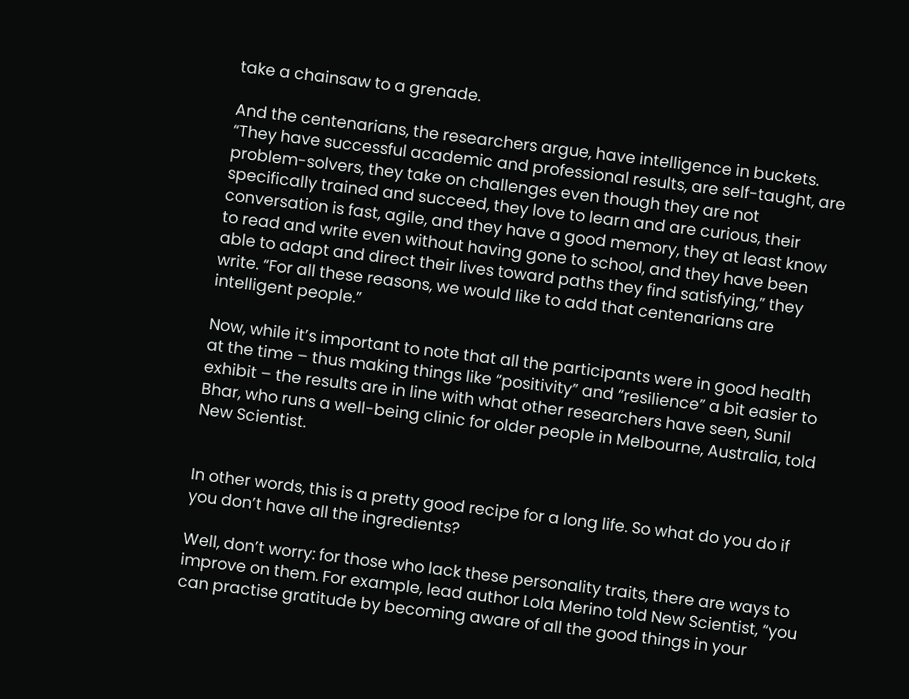take a chainsaw to a grenade.

And the centenarians, the researchers argue, have intelligence in buckets. “They have successful academic and professional results, are self-taught, are problem-solvers, they take on challenges even though they are not specifically trained and succeed, they love to learn and are curious, their conversation is fast, agile, and they have a good memory, they at least know to read and write even without having gone to school, and they have been able to adapt and direct their lives toward paths they find satisfying,” they write. “For all these reasons, we would like to add that centenarians are intelligent people.”

Now, while it’s important to note that all the participants were in good health at the time – thus making things like “positivity” and “resilience” a bit easier to exhibit – the results are in line with what other researchers have seen, Sunil Bhar, who runs a well-being clinic for older people in Melbourne, Australia, told New Scientist.


In other words, this is a pretty good recipe for a long life. So what do you do if you don’t have all the ingredients?

Well, don’t worry: for those who lack these personality traits, there are ways to improve on them. For example, lead author Lola Merino told New Scientist, “you can practise gratitude by becoming aware of all the good things in your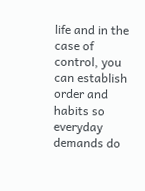life and in the case of control, you can establish order and habits so everyday demands do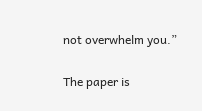not overwhelm you.”

The paper is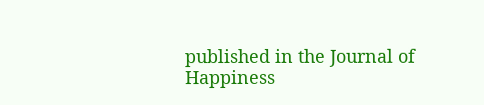published in the Journal of Happiness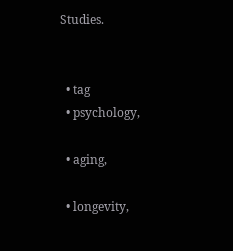Studies.


  • tag
  • psychology,

  • aging,

  • longevity,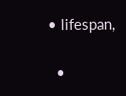• lifespan,

  •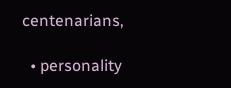centenarians,

  • personality